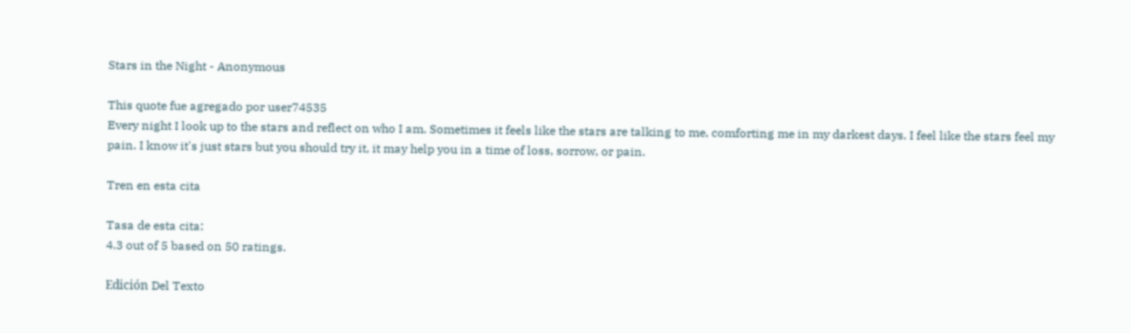Stars in the Night - Anonymous

This quote fue agregado por user74535
Every night I look up to the stars and reflect on who I am. Sometimes it feels like the stars are talking to me, comforting me in my darkest days. I feel like the stars feel my pain. I know it's just stars but you should try it, it may help you in a time of loss, sorrow, or pain.

Tren en esta cita

Tasa de esta cita:
4.3 out of 5 based on 50 ratings.

Edición Del Texto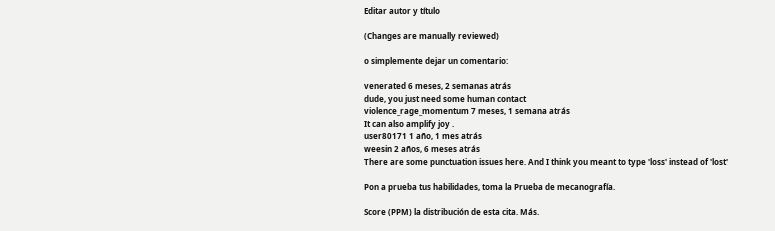Editar autor y título

(Changes are manually reviewed)

o simplemente dejar un comentario:

venerated 6 meses, 2 semanas atrás
dude, you just need some human contact
violence_rage_momentum 7 meses, 1 semana atrás
It can also amplify joy .
user80171 1 año, 1 mes atrás
weesin 2 años, 6 meses atrás
There are some punctuation issues here. And I think you meant to type 'loss' instead of 'lost'

Pon a prueba tus habilidades, toma la Prueba de mecanografía.

Score (PPM) la distribución de esta cita. Más.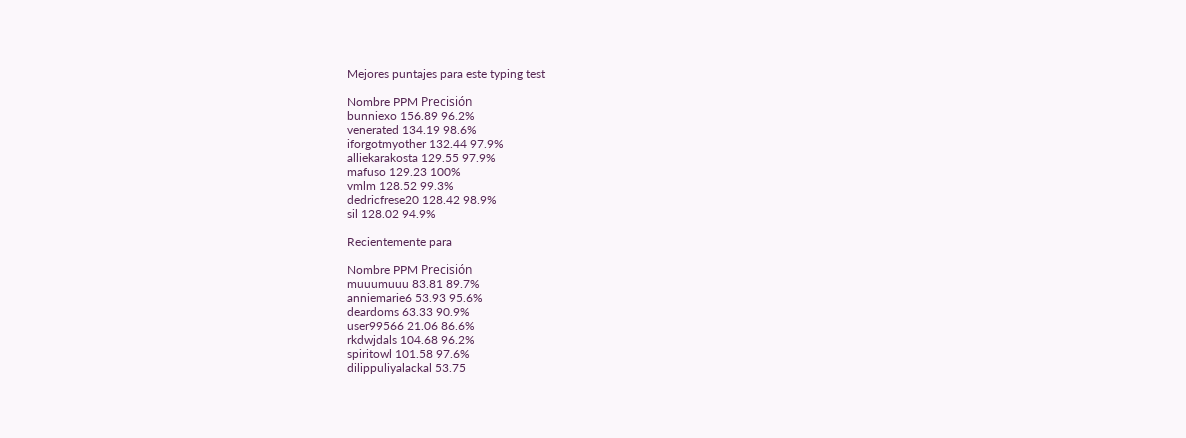Mejores puntajes para este typing test

Nombre PPM Precisión
bunniexo 156.89 96.2%
venerated 134.19 98.6%
iforgotmyother 132.44 97.9%
alliekarakosta 129.55 97.9%
mafuso 129.23 100%
vmlm 128.52 99.3%
dedricfrese20 128.42 98.9%
sil 128.02 94.9%

Recientemente para

Nombre PPM Precisión
muuumuuu 83.81 89.7%
anniemarie6 53.93 95.6%
deardoms 63.33 90.9%
user99566 21.06 86.6%
rkdwjdals 104.68 96.2%
spiritowl 101.58 97.6%
dilippuliyalackal 53.75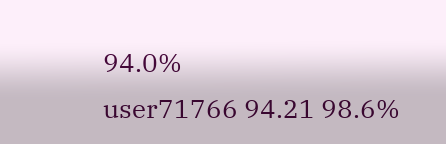94.0%
user71766 94.21 98.6%